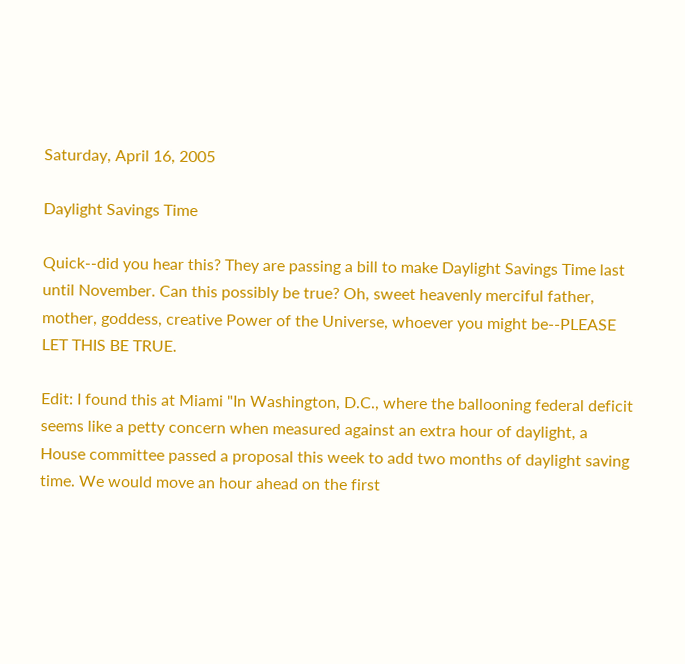Saturday, April 16, 2005

Daylight Savings Time

Quick--did you hear this? They are passing a bill to make Daylight Savings Time last until November. Can this possibly be true? Oh, sweet heavenly merciful father, mother, goddess, creative Power of the Universe, whoever you might be--PLEASE LET THIS BE TRUE.

Edit: I found this at Miami "In Washington, D.C., where the ballooning federal deficit seems like a petty concern when measured against an extra hour of daylight, a House committee passed a proposal this week to add two months of daylight saving time. We would move an hour ahead on the first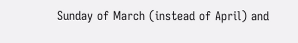Sunday of March (instead of April) and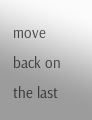move back on the last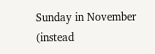Sunday in November (instead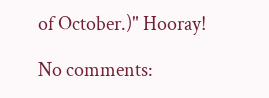of October.)" Hooray!

No comments: